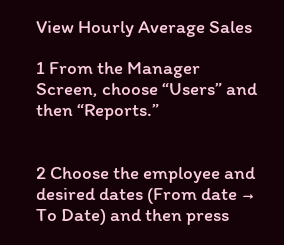View Hourly Average Sales

1 From the Manager Screen, choose “Users” and then “Reports.”


2 Choose the employee and desired dates (From date → To Date) and then press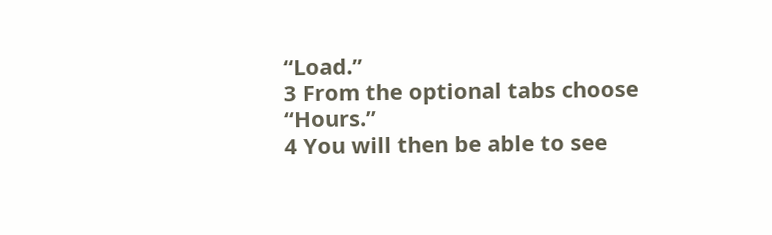“Load.”
3 From the optional tabs choose “Hours.”
4 You will then be able to see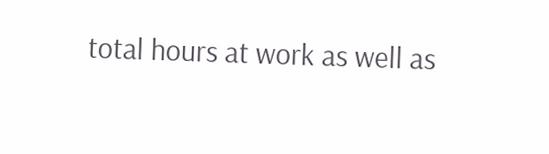total hours at work as well as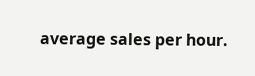average sales per hour.